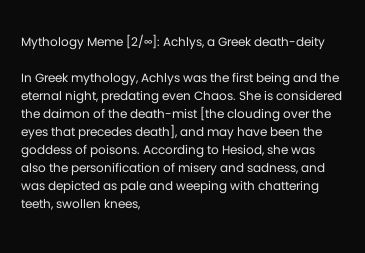Mythology Meme [2/∞]: Achlys, a Greek death-deity

In Greek mythology, Achlys was the first being and the eternal night, predating even Chaos. She is considered the daimon of the death-mist [the clouding over the eyes that precedes death], and may have been the goddess of poisons. According to Hesiod, she was also the personification of misery and sadness, and was depicted as pale and weeping with chattering teeth, swollen knees,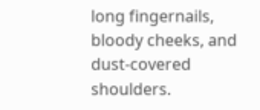long fingernails, bloody cheeks, and dust-covered shoulders.